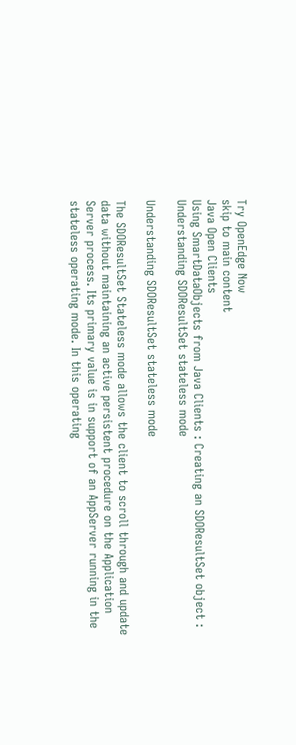Try OpenEdge Now
skip to main content
Java Open Clients
Using SmartDataObjects from Java Clients : Creating an SDOResultSet object : Understanding SDOResultSet stateless mode

Understanding SDOResultSet stateless mode

The SDOResultSet Stateless mode allows the client to scroll through and update data without maintaining an active persistent procedure on the Application Server process. Its primary value is in support of an AppServer running in the stateless operating mode. In this operating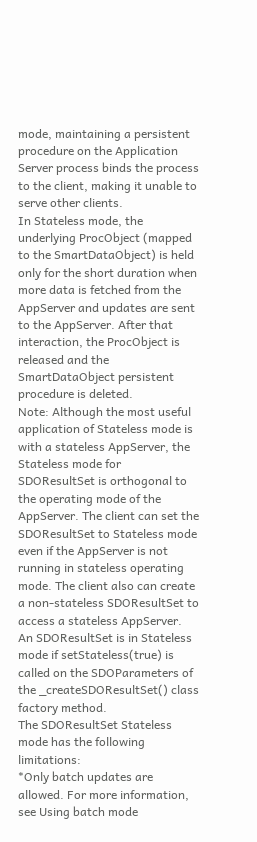mode, maintaining a persistent procedure on the Application Server process binds the process to the client, making it unable to serve other clients.
In Stateless mode, the underlying ProcObject (mapped to the SmartDataObject) is held only for the short duration when more data is fetched from the AppServer and updates are sent to the AppServer. After that interaction, the ProcObject is released and the SmartDataObject persistent procedure is deleted.
Note: Although the most useful application of Stateless mode is with a stateless AppServer, the Stateless mode for SDOResultSet is orthogonal to the operating mode of the AppServer. The client can set the SDOResultSet to Stateless mode even if the AppServer is not running in stateless operating mode. The client also can create a non-stateless SDOResultSet to access a stateless AppServer.
An SDOResultSet is in Stateless mode if setStateless(true) is called on the SDOParameters of the _createSDOResultSet() class factory method.
The SDOResultSet Stateless mode has the following limitations:
*Only batch updates are allowed. For more information, see Using batch mode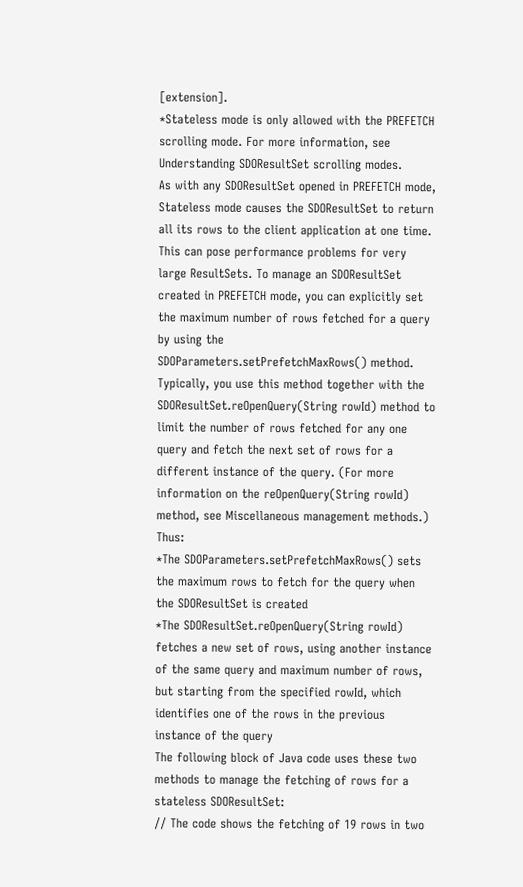[extension].
*Stateless mode is only allowed with the PREFETCH scrolling mode. For more information, see Understanding SDOResultSet scrolling modes.
As with any SDOResultSet opened in PREFETCH mode, Stateless mode causes the SDOResultSet to return all its rows to the client application at one time. This can pose performance problems for very large ResultSets. To manage an SDOResultSet created in PREFETCH mode, you can explicitly set the maximum number of rows fetched for a query by using the SDOParameters.setPrefetchMaxRows() method. Typically, you use this method together with the SDOResultSet.reOpenQuery(String rowId) method to limit the number of rows fetched for any one query and fetch the next set of rows for a different instance of the query. (For more information on the reOpenQuery(String rowId) method, see Miscellaneous management methods.) Thus:
*The SDOParameters.setPrefetchMaxRows() sets the maximum rows to fetch for the query when the SDOResultSet is created
*The SDOResultSet.reOpenQuery(String rowId) fetches a new set of rows, using another instance of the same query and maximum number of rows, but starting from the specified rowId, which identifies one of the rows in the previous instance of the query
The following block of Java code uses these two methods to manage the fetching of rows for a stateless SDOResultSet:
// The code shows the fetching of 19 rows in two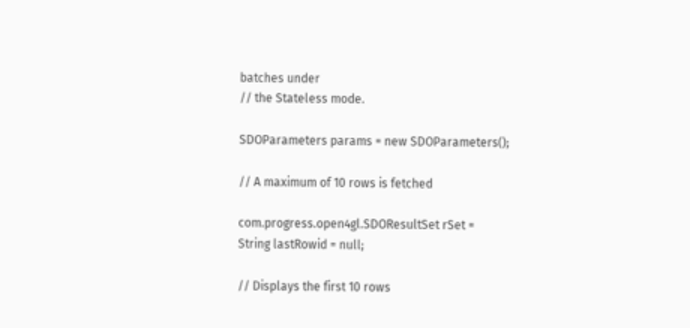batches under
// the Stateless mode.

SDOParameters params = new SDOParameters();

// A maximum of 10 rows is fetched

com.progress.open4gl.SDOResultSet rSet =
String lastRowid = null;

// Displays the first 10 rows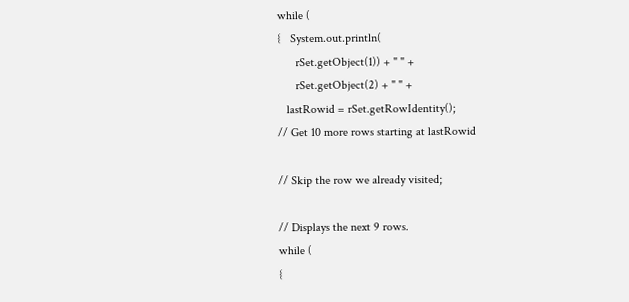while (
{   System.out.println(
      rSet.getObject(1)) + " " +
      rSet.getObject(2) + " " +
   lastRowid = rSet.getRowIdentity();
// Get 10 more rows starting at lastRowid

// Skip the row we already visited;

// Displays the next 9 rows.
while (
{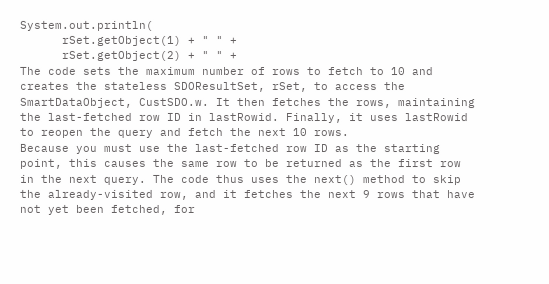System.out.println(
      rSet.getObject(1) + " " +
      rSet.getObject(2) + " " +
The code sets the maximum number of rows to fetch to 10 and creates the stateless SDOResultSet, rSet, to access the SmartDataObject, CustSDO.w. It then fetches the rows, maintaining the last-fetched row ID in lastRowid. Finally, it uses lastRowid to reopen the query and fetch the next 10 rows.
Because you must use the last-fetched row ID as the starting point, this causes the same row to be returned as the first row in the next query. The code thus uses the next() method to skip the already-visited row, and it fetches the next 9 rows that have not yet been fetched, for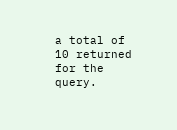a total of 10 returned for the query.